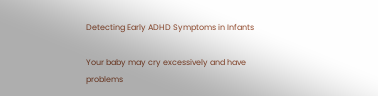Detecting Early ADHD Symptoms in Infants

Your baby may cry excessively and have problems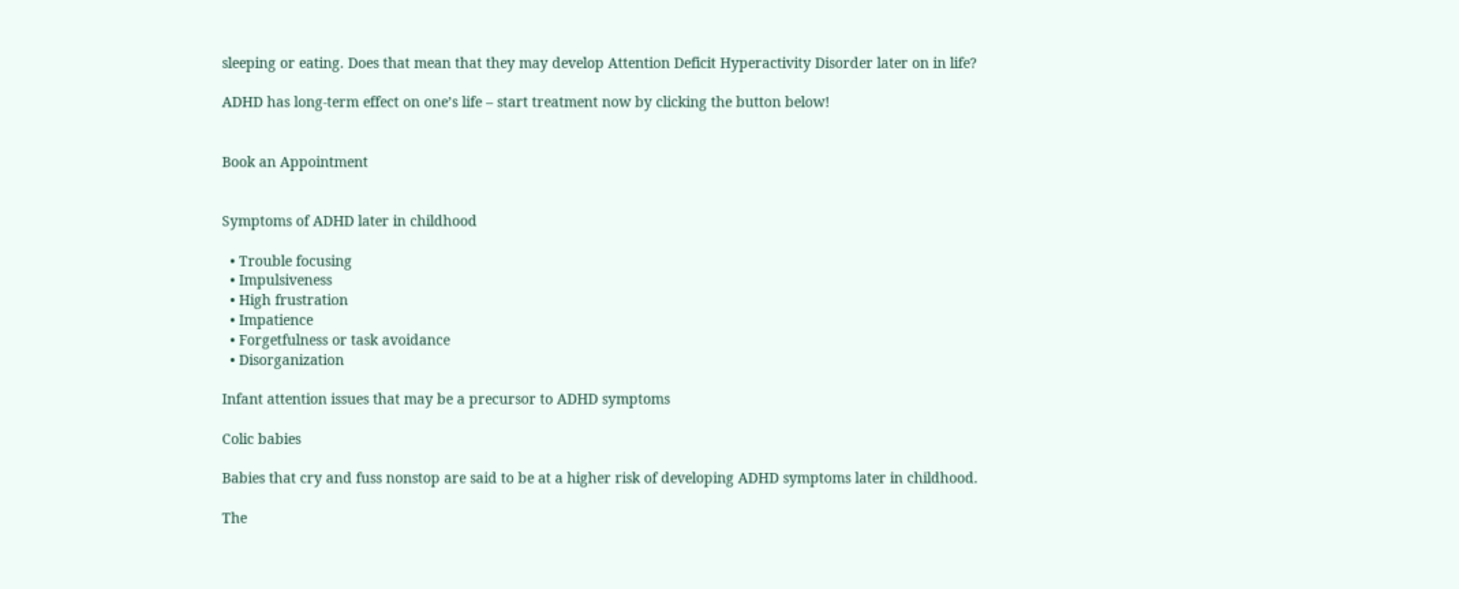sleeping or eating. Does that mean that they may develop Attention Deficit Hyperactivity Disorder later on in life?

ADHD has long-term effect on one’s life – start treatment now by clicking the button below!


Book an Appointment


Symptoms of ADHD later in childhood

  • Trouble focusing
  • Impulsiveness
  • High frustration
  • Impatience
  • Forgetfulness or task avoidance
  • Disorganization

Infant attention issues that may be a precursor to ADHD symptoms

Colic babies

Babies that cry and fuss nonstop are said to be at a higher risk of developing ADHD symptoms later in childhood.

The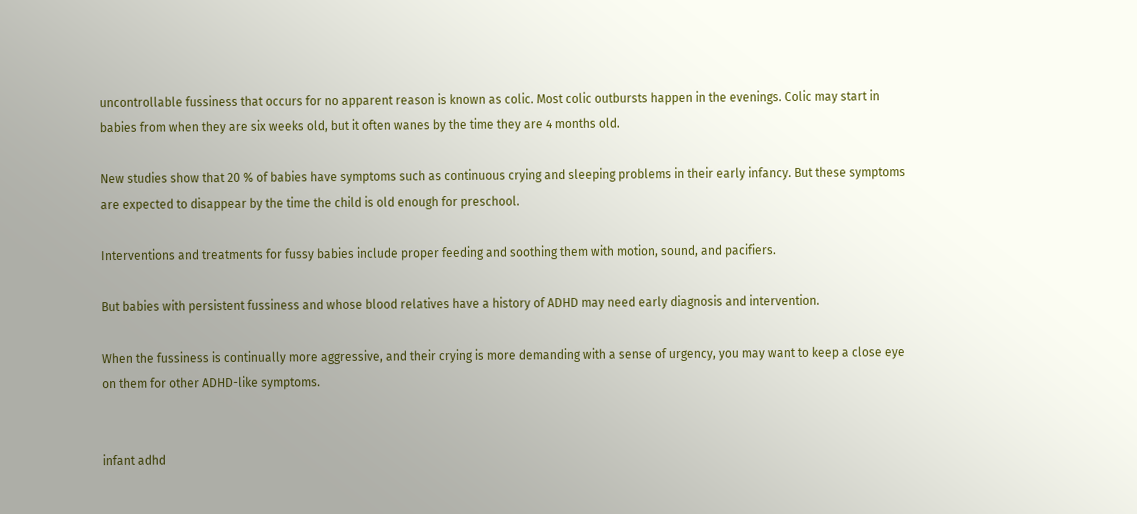uncontrollable fussiness that occurs for no apparent reason is known as colic. Most colic outbursts happen in the evenings. Colic may start in babies from when they are six weeks old, but it often wanes by the time they are 4 months old.

New studies show that 20 % of babies have symptoms such as continuous crying and sleeping problems in their early infancy. But these symptoms are expected to disappear by the time the child is old enough for preschool.

Interventions and treatments for fussy babies include proper feeding and soothing them with motion, sound, and pacifiers.

But babies with persistent fussiness and whose blood relatives have a history of ADHD may need early diagnosis and intervention.

When the fussiness is continually more aggressive, and their crying is more demanding with a sense of urgency, you may want to keep a close eye on them for other ADHD-like symptoms.


infant adhd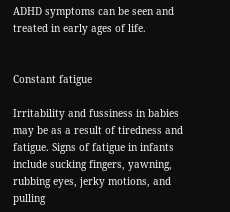ADHD symptoms can be seen and treated in early ages of life.


Constant fatigue

Irritability and fussiness in babies may be as a result of tiredness and fatigue. Signs of fatigue in infants include sucking fingers, yawning, rubbing eyes, jerky motions, and pulling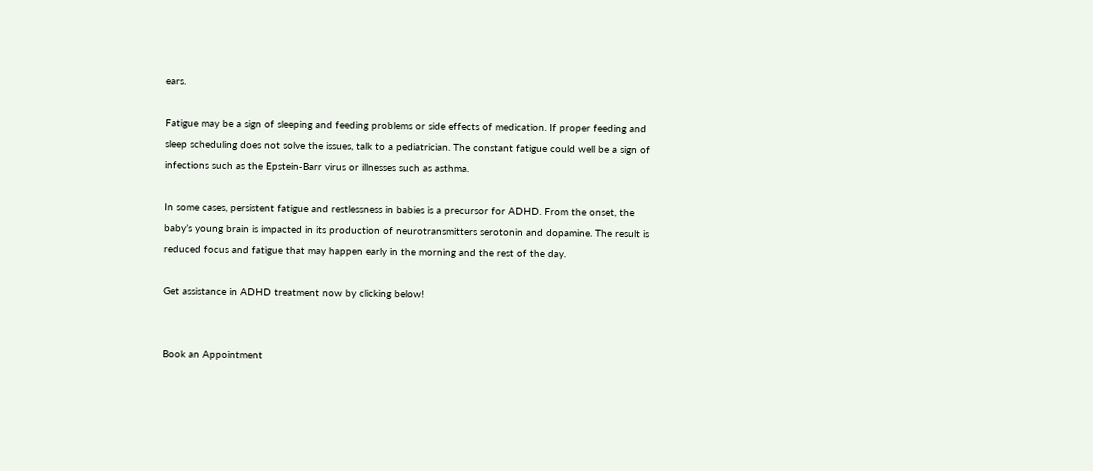ears.

Fatigue may be a sign of sleeping and feeding problems or side effects of medication. If proper feeding and sleep scheduling does not solve the issues, talk to a pediatrician. The constant fatigue could well be a sign of infections such as the Epstein-Barr virus or illnesses such as asthma.

In some cases, persistent fatigue and restlessness in babies is a precursor for ADHD. From the onset, the baby’s young brain is impacted in its production of neurotransmitters serotonin and dopamine. The result is reduced focus and fatigue that may happen early in the morning and the rest of the day.

Get assistance in ADHD treatment now by clicking below!


Book an Appointment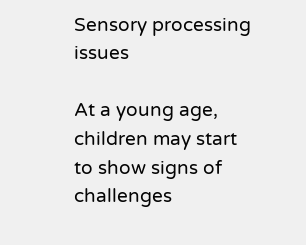Sensory processing issues

At a young age, children may start to show signs of challenges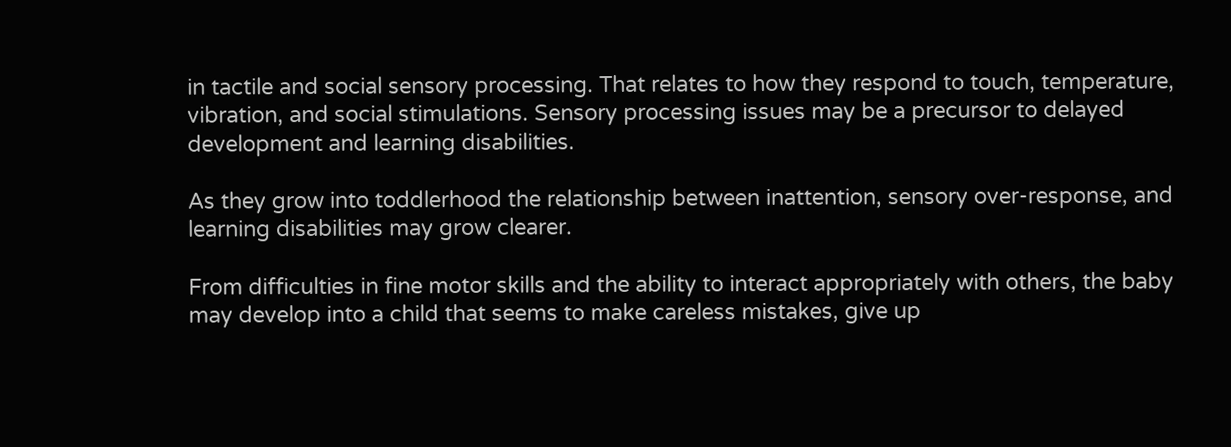in tactile and social sensory processing. That relates to how they respond to touch, temperature, vibration, and social stimulations. Sensory processing issues may be a precursor to delayed development and learning disabilities.

As they grow into toddlerhood the relationship between inattention, sensory over-response, and learning disabilities may grow clearer.

From difficulties in fine motor skills and the ability to interact appropriately with others, the baby may develop into a child that seems to make careless mistakes, give up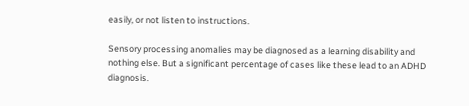easily, or not listen to instructions.

Sensory processing anomalies may be diagnosed as a learning disability and nothing else. But a significant percentage of cases like these lead to an ADHD diagnosis.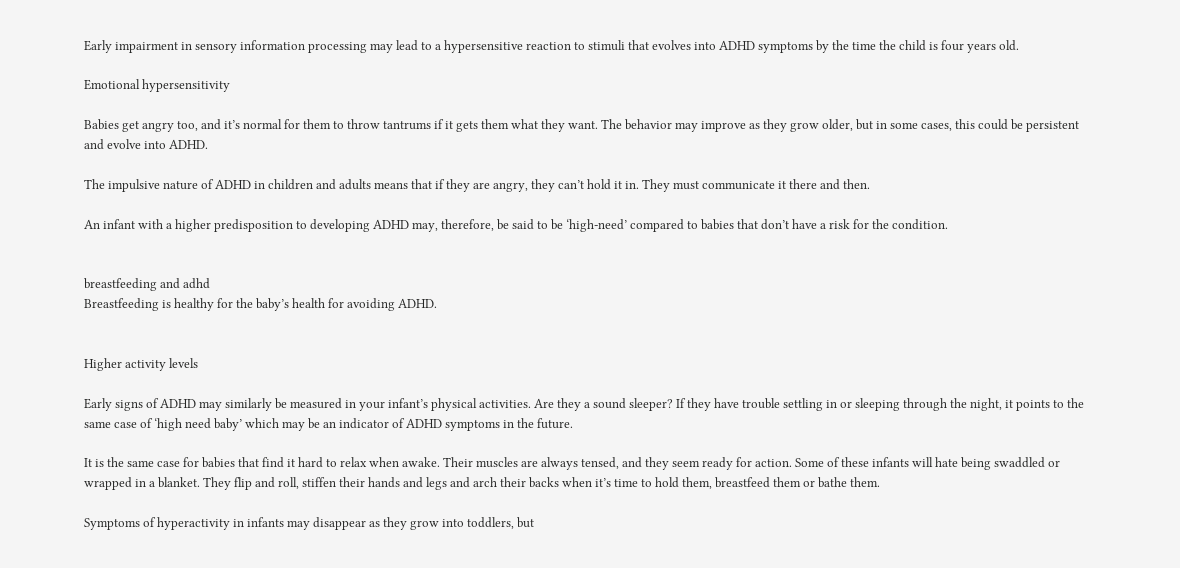Early impairment in sensory information processing may lead to a hypersensitive reaction to stimuli that evolves into ADHD symptoms by the time the child is four years old.

Emotional hypersensitivity

Babies get angry too, and it’s normal for them to throw tantrums if it gets them what they want. The behavior may improve as they grow older, but in some cases, this could be persistent and evolve into ADHD.

The impulsive nature of ADHD in children and adults means that if they are angry, they can’t hold it in. They must communicate it there and then.

An infant with a higher predisposition to developing ADHD may, therefore, be said to be ‘high-need’ compared to babies that don’t have a risk for the condition.


breastfeeding and adhd
Breastfeeding is healthy for the baby’s health for avoiding ADHD.


Higher activity levels

Early signs of ADHD may similarly be measured in your infant’s physical activities. Are they a sound sleeper? If they have trouble settling in or sleeping through the night, it points to the same case of ‘high need baby’ which may be an indicator of ADHD symptoms in the future.

It is the same case for babies that find it hard to relax when awake. Their muscles are always tensed, and they seem ready for action. Some of these infants will hate being swaddled or wrapped in a blanket. They flip and roll, stiffen their hands and legs and arch their backs when it’s time to hold them, breastfeed them or bathe them.

Symptoms of hyperactivity in infants may disappear as they grow into toddlers, but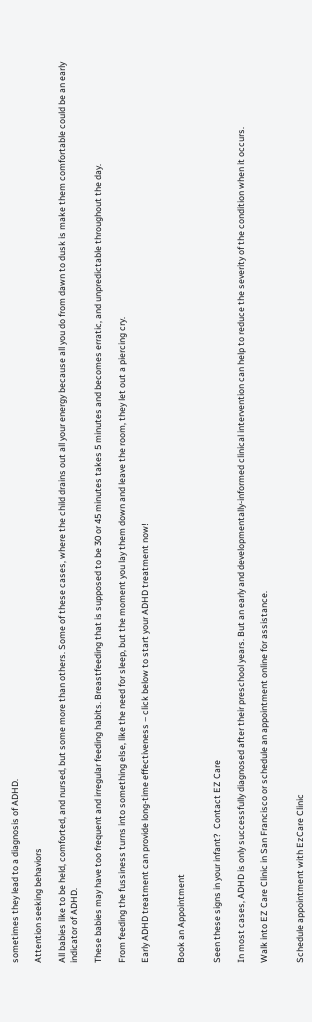sometimes they lead to a diagnosis of ADHD.

Attention seeking behaviors

All babies like to be held, comforted, and nursed, but some more than others. Some of these cases, where the child drains out all your energy because all you do from dawn to dusk is make them comfortable could be an early indicator of ADHD.

These babies may have too frequent and irregular feeding habits. Breastfeeding that is supposed to be 30 or 45 minutes takes 5 minutes and becomes erratic, and unpredictable throughout the day.

From feeding the fussiness turns into something else, like the need for sleep, but the moment you lay them down and leave the room, they let out a piercing cry.

Early ADHD treatment can provide long-time effectiveness – click below to start your ADHD treatment now!


Book an Appointment


Seen these signs in your infant?  Contact EZ Care

In most cases, ADHD is only successfully diagnosed after their preschool years. But an early and developmentally-informed clinical intervention can help to reduce the severity of the condition when it occurs.

Walk into EZ Care Clinic in San Francisco or schedule an appointment online for assistance.


Schedule appointment with EzCare Clinic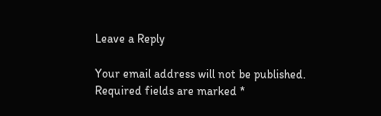Leave a Reply

Your email address will not be published. Required fields are marked *